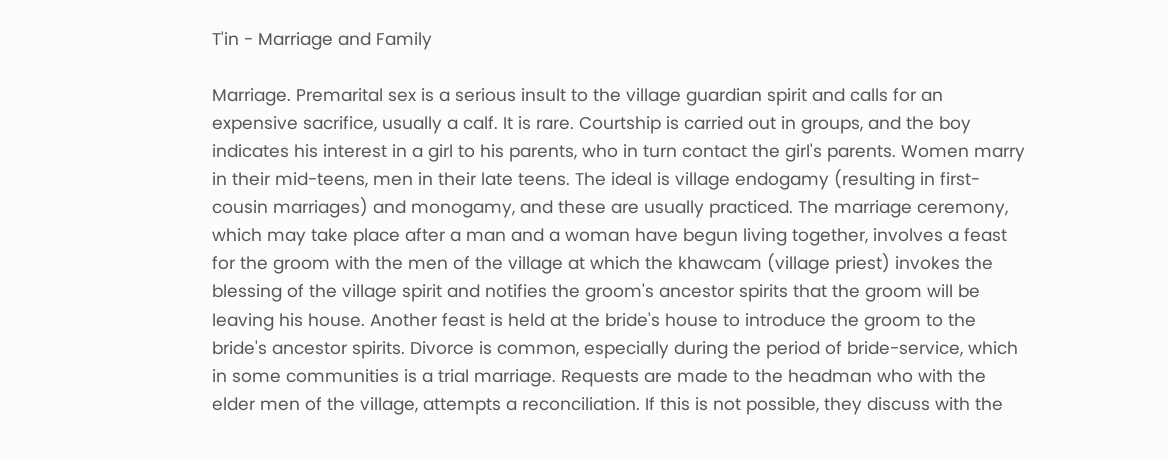T'in - Marriage and Family

Marriage. Premarital sex is a serious insult to the village guardian spirit and calls for an expensive sacrifice, usually a calf. It is rare. Courtship is carried out in groups, and the boy indicates his interest in a girl to his parents, who in turn contact the girl's parents. Women marry in their mid-teens, men in their late teens. The ideal is village endogamy (resulting in first-cousin marriages) and monogamy, and these are usually practiced. The marriage ceremony, which may take place after a man and a woman have begun living together, involves a feast for the groom with the men of the village at which the khawcam (village priest) invokes the blessing of the village spirit and notifies the groom's ancestor spirits that the groom will be leaving his house. Another feast is held at the bride's house to introduce the groom to the bride's ancestor spirits. Divorce is common, especially during the period of bride-service, which in some communities is a trial marriage. Requests are made to the headman who with the elder men of the village, attempts a reconciliation. If this is not possible, they discuss with the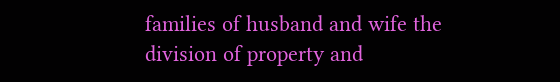families of husband and wife the division of property and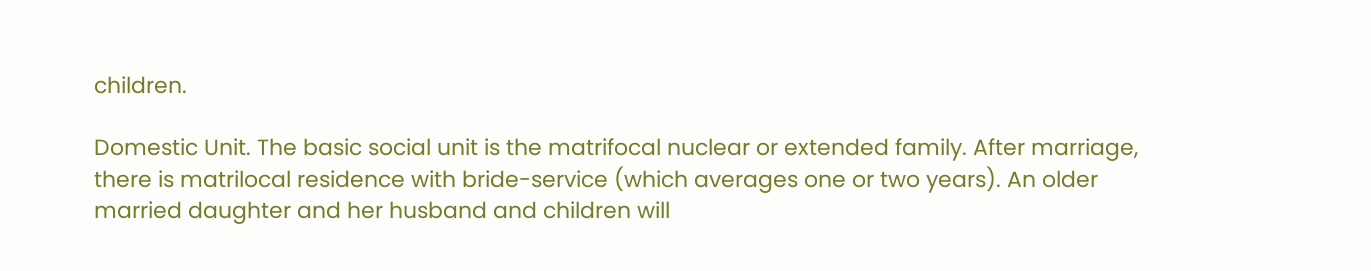children.

Domestic Unit. The basic social unit is the matrifocal nuclear or extended family. After marriage, there is matrilocal residence with bride-service (which averages one or two years). An older married daughter and her husband and children will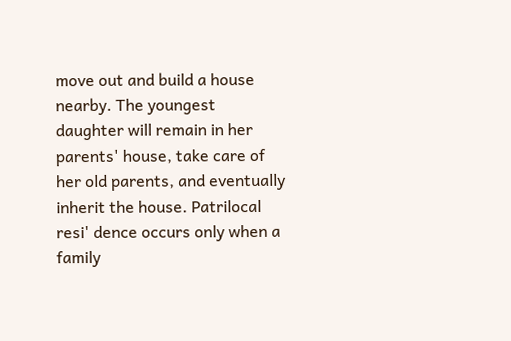move out and build a house nearby. The youngest daughter will remain in her parents' house, take care of her old parents, and eventually inherit the house. Patrilocal resi' dence occurs only when a family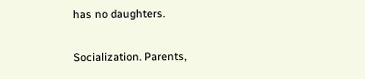has no daughters.

Socialization. Parents,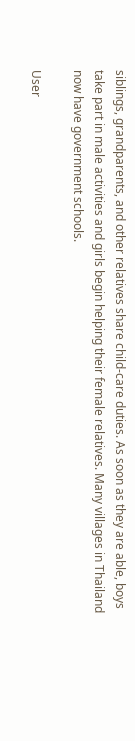siblings, grandparents, and other relatives share child-care duties. As soon as they are able, boys take part in male activities and girls begin helping their female relatives. Many villages in Thailand now have government schools.

User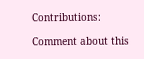Contributions:

Comment about this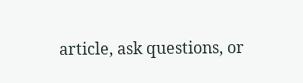article, ask questions, or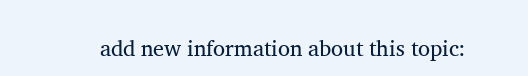add new information about this topic: